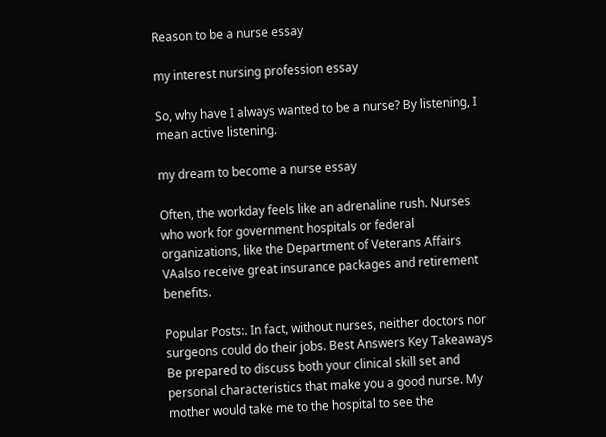Reason to be a nurse essay

my interest nursing profession essay

So, why have I always wanted to be a nurse? By listening, I mean active listening.

my dream to become a nurse essay

Often, the workday feels like an adrenaline rush. Nurses who work for government hospitals or federal organizations, like the Department of Veterans Affairs VAalso receive great insurance packages and retirement benefits.

Popular Posts:. In fact, without nurses, neither doctors nor surgeons could do their jobs. Best Answers Key Takeaways Be prepared to discuss both your clinical skill set and personal characteristics that make you a good nurse. My mother would take me to the hospital to see the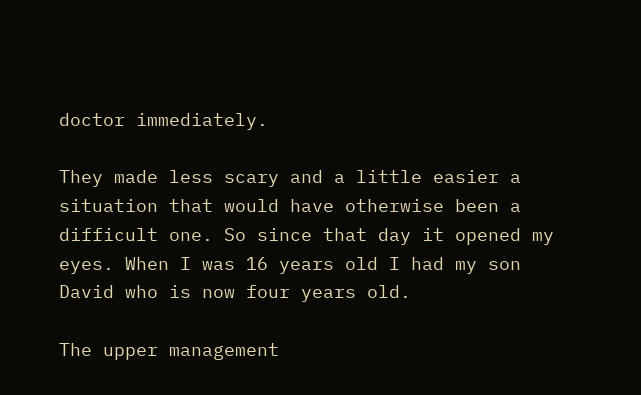doctor immediately.

They made less scary and a little easier a situation that would have otherwise been a difficult one. So since that day it opened my eyes. When I was 16 years old I had my son David who is now four years old.

The upper management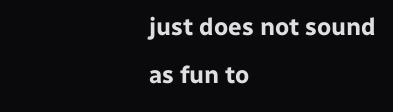just does not sound as fun to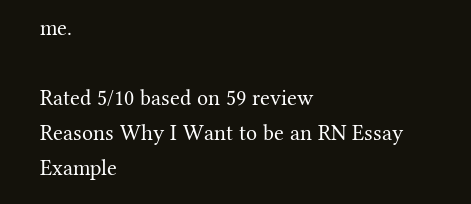me.

Rated 5/10 based on 59 review
Reasons Why I Want to be an RN Essay Example